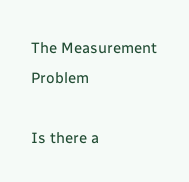The Measurement Problem

Is there a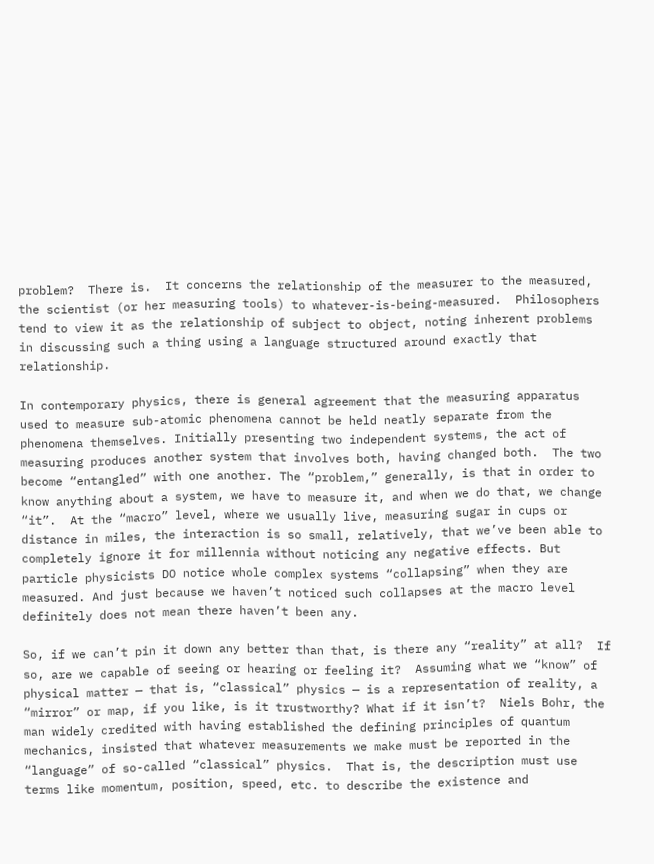problem?  There is.  It concerns the relationship of the measurer to the measured, the scientist (or her measuring tools) to whatever-is-being-measured.  Philosophers tend to view it as the relationship of subject to object, noting inherent problems in discussing such a thing using a language structured around exactly that relationship.

In contemporary physics, there is general agreement that the measuring apparatus used to measure sub-atomic phenomena cannot be held neatly separate from the phenomena themselves. Initially presenting two independent systems, the act of measuring produces another system that involves both, having changed both.  The two become “entangled” with one another. The “problem,” generally, is that in order to know anything about a system, we have to measure it, and when we do that, we change “it”.  At the “macro” level, where we usually live, measuring sugar in cups or distance in miles, the interaction is so small, relatively, that we’ve been able to completely ignore it for millennia without noticing any negative effects. But particle physicists DO notice whole complex systems “collapsing” when they are measured. And just because we haven’t noticed such collapses at the macro level definitely does not mean there haven’t been any.

So, if we can’t pin it down any better than that, is there any “reality” at all?  If so, are we capable of seeing or hearing or feeling it?  Assuming what we “know” of physical matter — that is, “classical” physics — is a representation of reality, a “mirror” or map, if you like, is it trustworthy? What if it isn’t?  Niels Bohr, the man widely credited with having established the defining principles of quantum mechanics, insisted that whatever measurements we make must be reported in the “language” of so-called “classical” physics.  That is, the description must use terms like momentum, position, speed, etc. to describe the existence and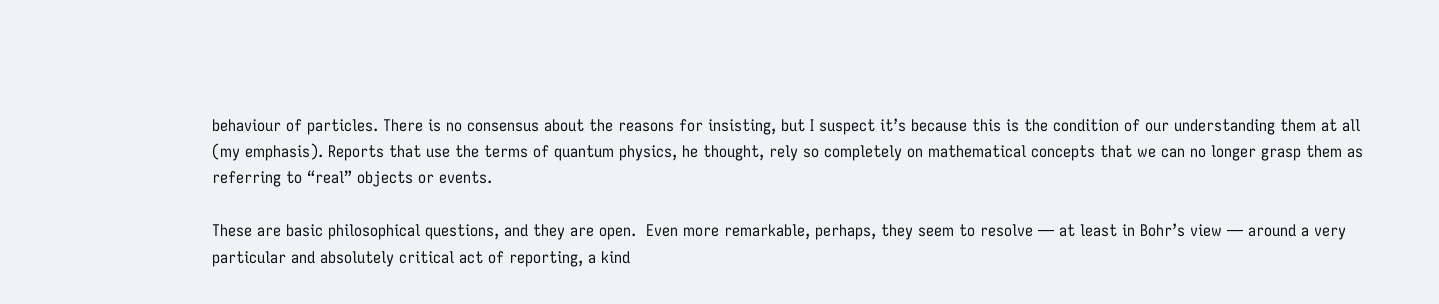behaviour of particles. There is no consensus about the reasons for insisting, but I suspect it’s because this is the condition of our understanding them at all (my emphasis). Reports that use the terms of quantum physics, he thought, rely so completely on mathematical concepts that we can no longer grasp them as referring to “real” objects or events.

These are basic philosophical questions, and they are open.  Even more remarkable, perhaps, they seem to resolve — at least in Bohr’s view — around a very particular and absolutely critical act of reporting, a kind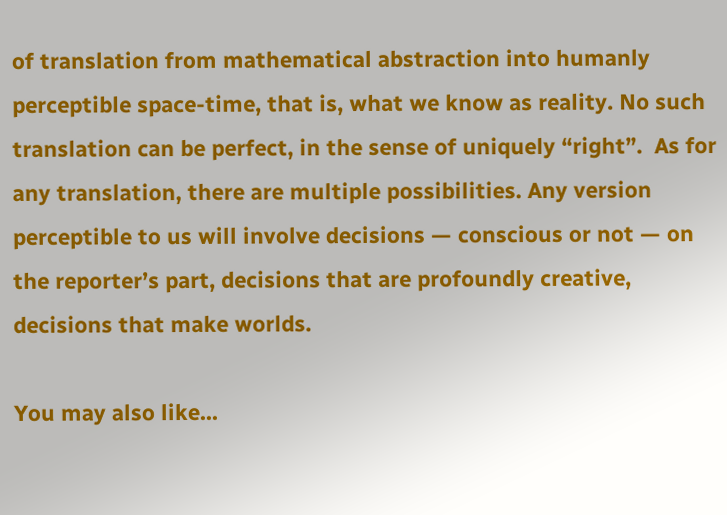of translation from mathematical abstraction into humanly perceptible space-time, that is, what we know as reality. No such translation can be perfect, in the sense of uniquely “right”.  As for any translation, there are multiple possibilities. Any version perceptible to us will involve decisions — conscious or not — on the reporter’s part, decisions that are profoundly creative, decisions that make worlds.

You may also like...